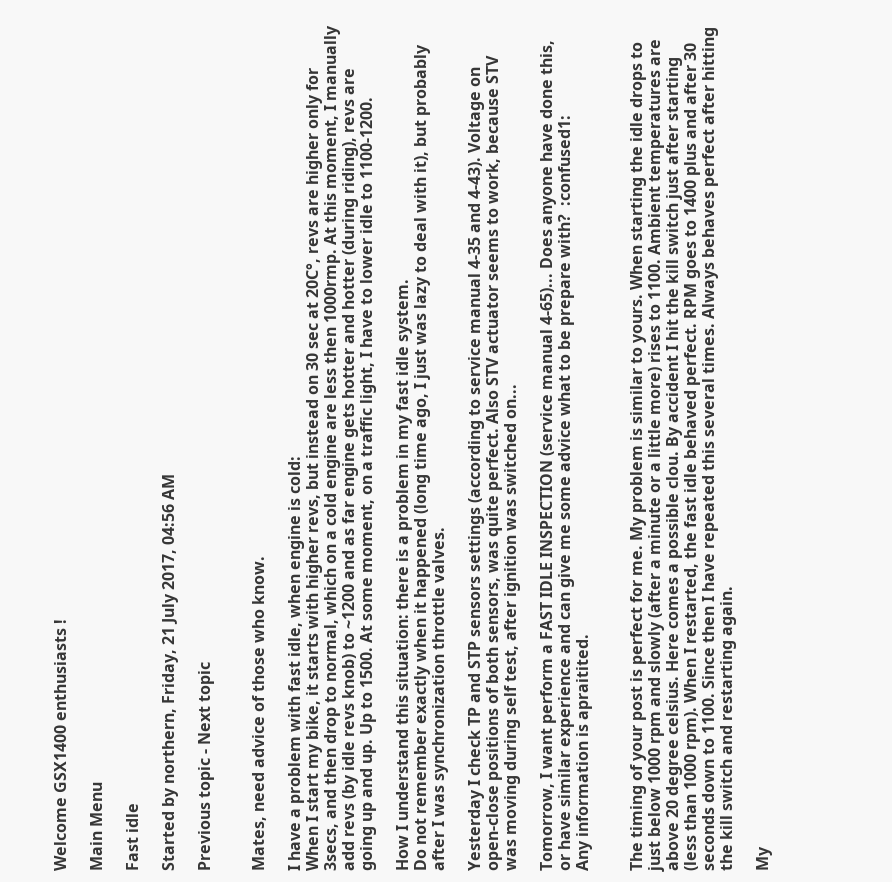Welcome GSX1400 enthusiasts !

Main Menu

Fast idle

Started by northern, Friday, 21 July 2017, 04:56 AM

Previous topic - Next topic


Mates, need advice of those who know.

I have a problem with fast idle, when engine is cold:
When I start my bike, it starts with higher revs, but instead on 30 sec at 20C°, revs are higher only for 3secs, and then drop to normal, which on a cold engine are less then 1000rmp. At this moment, I manually add revs (by idle revs knob) to ~1200 and as far engine gets hotter and hotter (during riding), revs are going up and up. Up to 1500. At some moment, on a traffic light, I have to lower idle to 1100-1200.

How I understand this situation: there is a problem in my fast idle system.
Do not remember exactly when it happened (long time ago, I just was lazy to deal with it), but probably after I was synchronization throttle valves.

Yesterday I check TP and STP sensors settings (according to service manual 4-35 and 4-43). Voltage on open-close positions of both sensors, was quite perfect. Also STV actuator seems to work, because STV was moving during self test, after ignition was switched on...

Tomorrow, I want perform a FAST IDLE INSPECTION (service manual 4-65)... Does anyone have done this, or have similar experience and can give me some advice what to be prepare with?  :confused1:
Any information is apraitited.


The timing of your post is perfect for me. My problem is similar to yours. When starting the idle drops to just below 1000 rpm and slowly (after a minute or a little more) rises to 1100. Ambient temperatures are above 20 degree celsius. Here comes a possible clou. By accident I hit the kill switch just after starting (less than 1000 rpm). When I restarted, the fast idle behaved perfect. RPM goes to 1400 plus and after 30 seconds down to 1100. Since then I have repeated this several times. Always behaves perfect after hitting the kill switch and restarting again.

My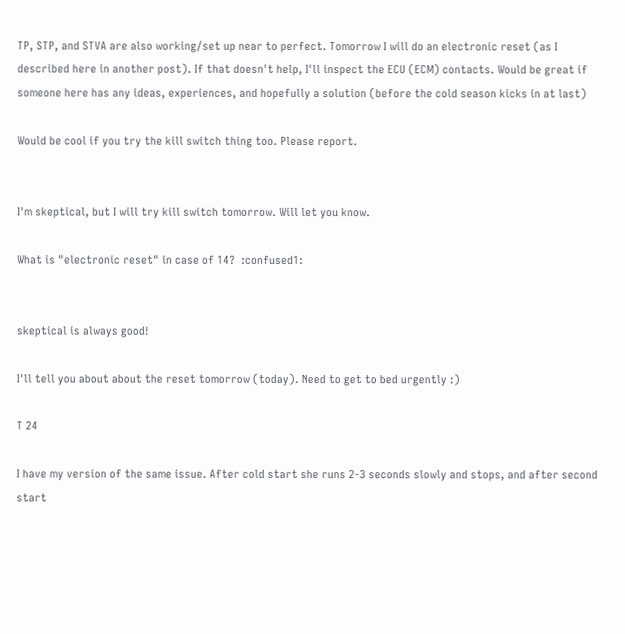TP, STP, and STVA are also working/set up near to perfect. Tomorrow I will do an electronic reset (as I described here in another post). If that doesn't help, I'll inspect the ECU (ECM) contacts. Would be great if someone here has any ideas, experiences, and hopefully a solution (before the cold season kicks in at last)

Would be cool if you try the kill switch thing too. Please report.


I'm skeptical, but I will try kill switch tomorrow. Will let you know.

What is "electronic reset" in case of 14?  :confused1:


skeptical is always good!

I'll tell you about about the reset tomorrow (today). Need to get to bed urgently :)

T 24

I have my version of the same issue. After cold start she runs 2-3 seconds slowly and stops, and after second start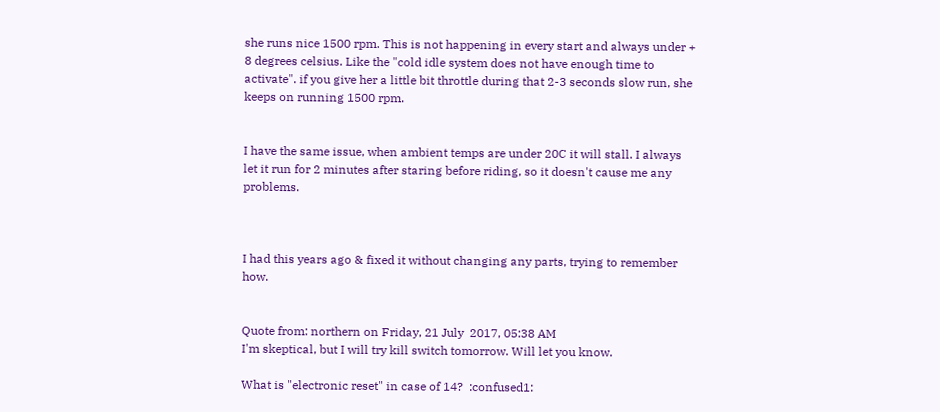she runs nice 1500 rpm. This is not happening in every start and always under + 8 degrees celsius. Like the "cold idle system does not have enough time to activate". if you give her a little bit throttle during that 2-3 seconds slow run, she keeps on running 1500 rpm.


I have the same issue, when ambient temps are under 20C it will stall. I always let it run for 2 minutes after staring before riding, so it doesn't cause me any problems.



I had this years ago & fixed it without changing any parts, trying to remember how.


Quote from: northern on Friday, 21 July  2017, 05:38 AM
I'm skeptical, but I will try kill switch tomorrow. Will let you know.

What is "electronic reset" in case of 14?  :confused1: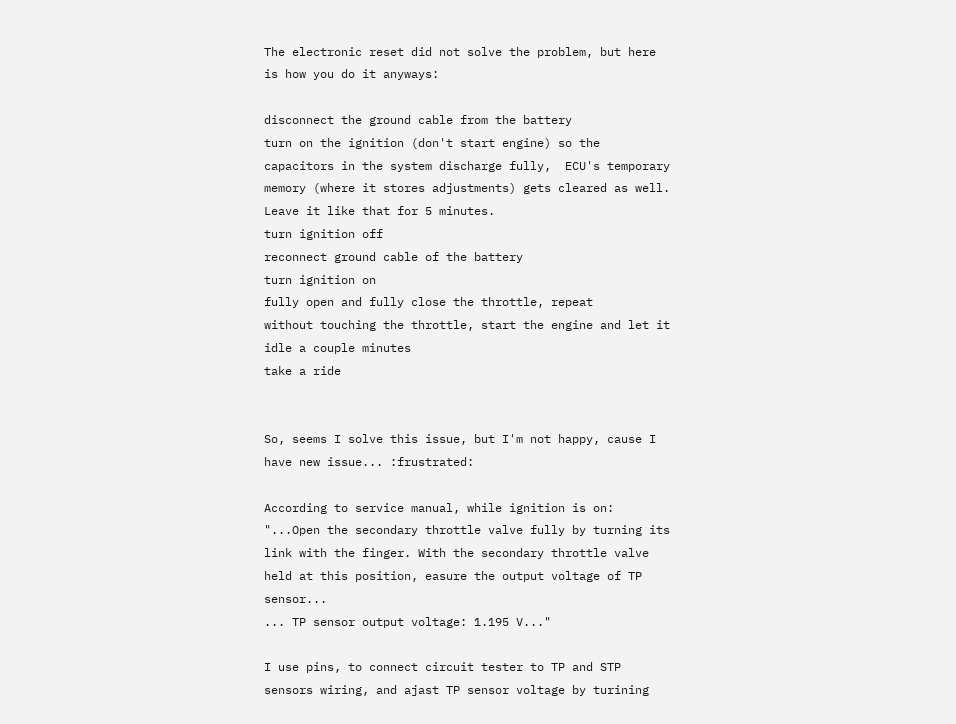The electronic reset did not solve the problem, but here is how you do it anyways:

disconnect the ground cable from the battery
turn on the ignition (don't start engine) so the capacitors in the system discharge fully,  ECU's temporary memory (where it stores adjustments) gets cleared as well. Leave it like that for 5 minutes.
turn ignition off
reconnect ground cable of the battery
turn ignition on
fully open and fully close the throttle, repeat
without touching the throttle, start the engine and let it idle a couple minutes
take a ride


So, seems I solve this issue, but I'm not happy, cause I have new issue... :frustrated:

According to service manual, while ignition is on:
"...Open the secondary throttle valve fully by turning its link with the finger. With the secondary throttle valve held at this position, easure the output voltage of TP sensor...
... TP sensor output voltage: 1.195 V..."

I use pins, to connect circuit tester to TP and STP sensors wiring, and ajast TP sensor voltage by turining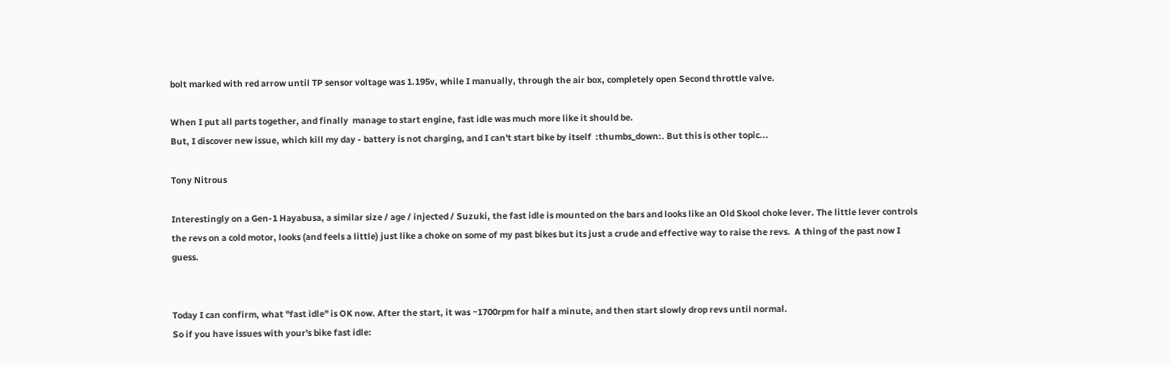bolt marked with red arrow until TP sensor voltage was 1.195v, while I manually, through the air box, completely open Second throttle valve.

When I put all parts together, and finally  manage to start engine, fast idle was much more like it should be.
But, I discover new issue, which kill my day - battery is not charging, and I can't start bike by itself  :thumbs_down:. But this is other topic...

Tony Nitrous

Interestingly on a Gen-1 Hayabusa, a similar size / age / injected / Suzuki, the fast idle is mounted on the bars and looks like an Old Skool choke lever. The little lever controls the revs on a cold motor, looks (and feels a little) just like a choke on some of my past bikes but its just a crude and effective way to raise the revs.  A thing of the past now I guess.


Today I can confirm, what "fast idle" is OK now. After the start, it was ~1700rpm for half a minute, and then start slowly drop revs until normal.
So if you have issues with your's bike fast idle: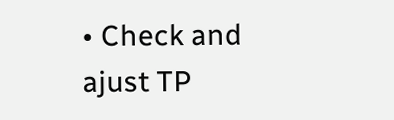• Check and ajust TP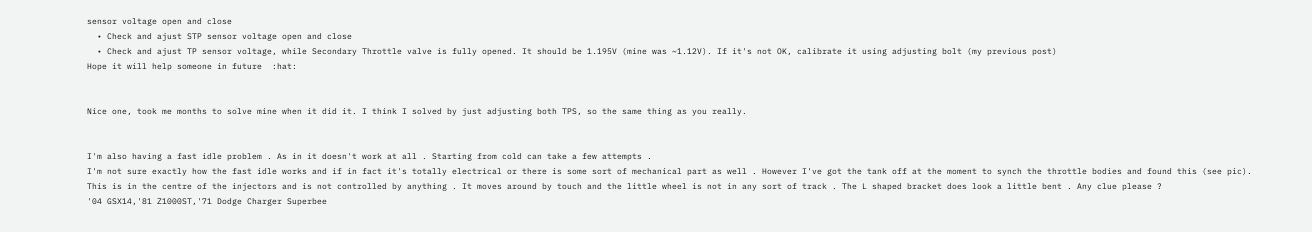sensor voltage open and close
  • Check and ajust STP sensor voltage open and close
  • Check and ajust TP sensor voltage, while Secondary Throttle valve is fully opened. It should be 1.195V (mine was ~1.12V). If it's not OK, calibrate it using adjusting bolt (my previous post)
Hope it will help someone in future  :hat:


Nice one, took me months to solve mine when it did it. I think I solved by just adjusting both TPS, so the same thing as you really.


I'm also having a fast idle problem . As in it doesn't work at all . Starting from cold can take a few attempts .
I'm not sure exactly how the fast idle works and if in fact it's totally electrical or there is some sort of mechanical part as well . However I've got the tank off at the moment to synch the throttle bodies and found this (see pic). This is in the centre of the injectors and is not controlled by anything . It moves around by touch and the little wheel is not in any sort of track . The L shaped bracket does look a little bent . Any clue please ?
'04 GSX14,'81 Z1000ST,'71 Dodge Charger Superbee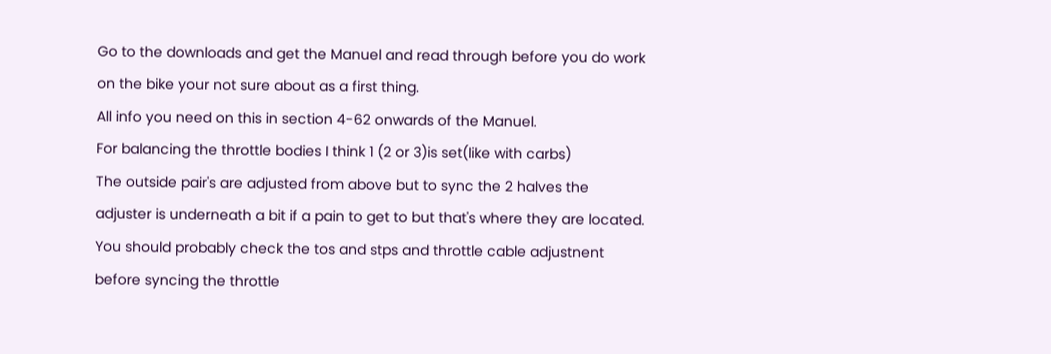Go to the downloads and get the Manuel and read through before you do work on the bike your not sure about as a first thing.
All info you need on this in section 4-62 onwards of the Manuel.
For balancing the throttle bodies I think 1 (2 or 3)is set(like with carbs)
The outside pair's are adjusted from above but to sync the 2 halves the adjuster is underneath a bit if a pain to get to but that's where they are located.
You should probably check the tos and stps and throttle cable adjustnent before syncing the throttle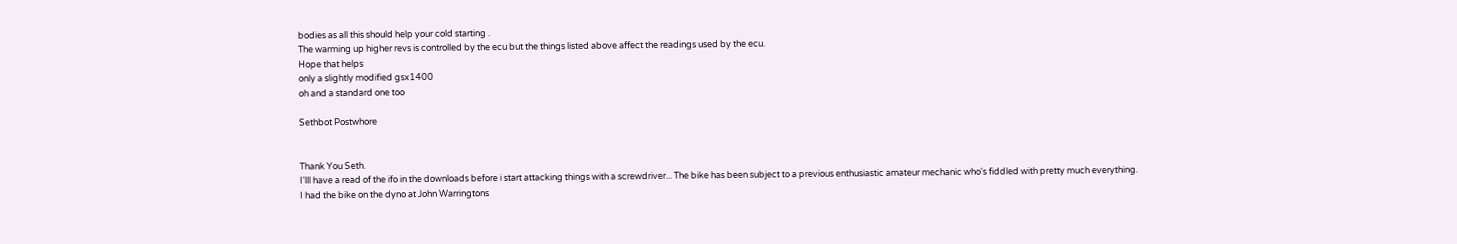bodies as all this should help your cold starting .
The warming up higher revs is controlled by the ecu but the things listed above affect the readings used by the ecu.
Hope that helps
only a slightly modified gsx1400
oh and a standard one too

Sethbot Postwhore


Thank You Seth.
I'lll have a read of the ifo in the downloads before i start attacking things with a screwdriver... The bike has been subject to a previous enthusiastic amateur mechanic who's fiddled with pretty much everything.
I had the bike on the dyno at John Warringtons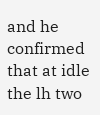and he confirmed that at idle the lh two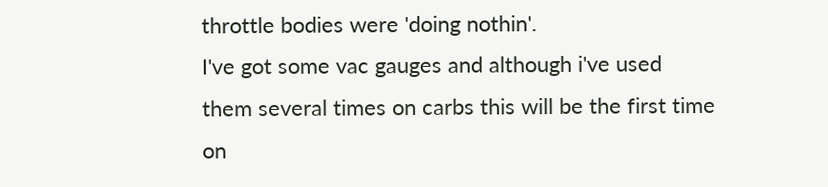throttle bodies were 'doing nothin'.
I've got some vac gauges and although i've used them several times on carbs this will be the first time on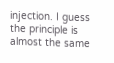injection. I guess the principle is almost the same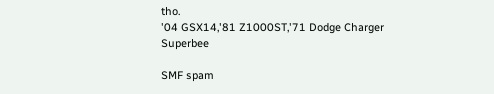tho.
'04 GSX14,'81 Z1000ST,'71 Dodge Charger Superbee

SMF spam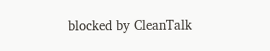blocked by CleanTalk